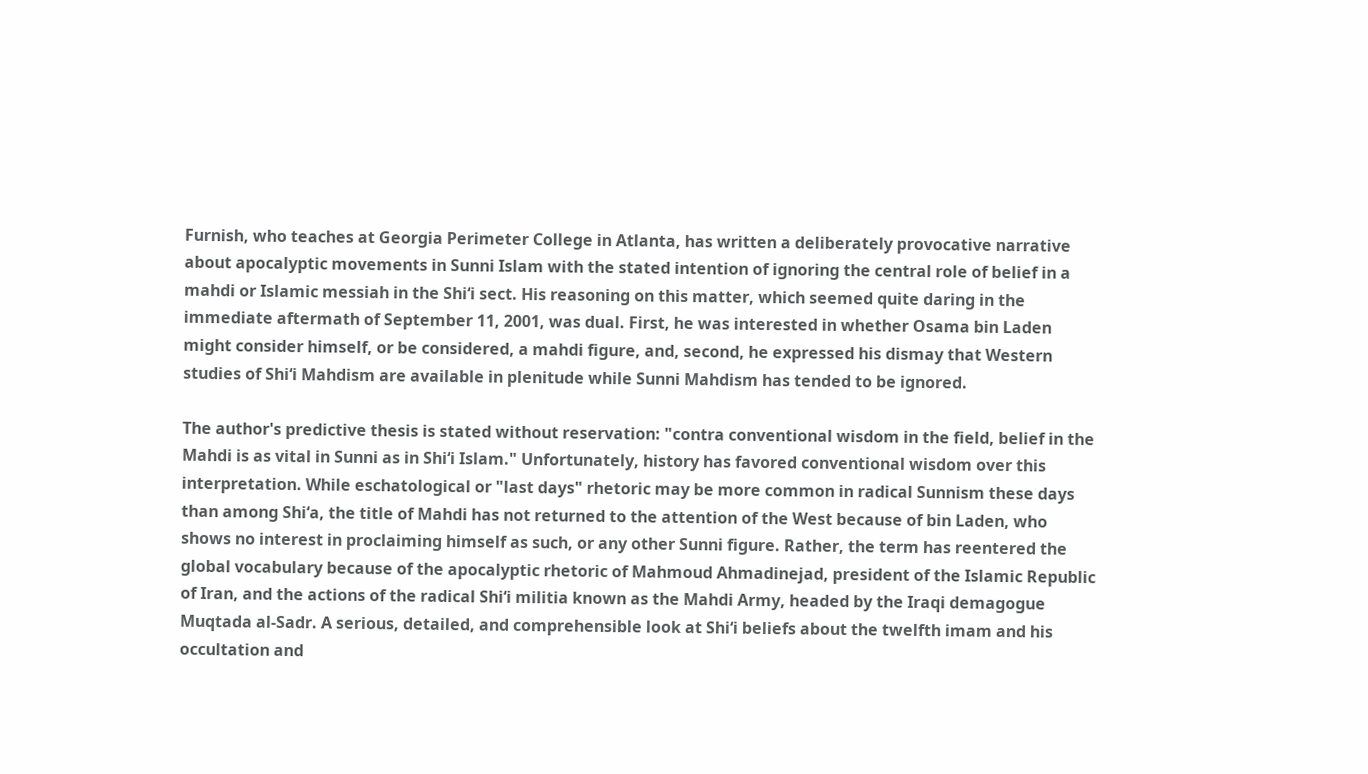Furnish, who teaches at Georgia Perimeter College in Atlanta, has written a deliberately provocative narrative about apocalyptic movements in Sunni Islam with the stated intention of ignoring the central role of belief in a mahdi or Islamic messiah in the Shi‘i sect. His reasoning on this matter, which seemed quite daring in the immediate aftermath of September 11, 2001, was dual. First, he was interested in whether Osama bin Laden might consider himself, or be considered, a mahdi figure, and, second, he expressed his dismay that Western studies of Shi‘i Mahdism are available in plenitude while Sunni Mahdism has tended to be ignored.

The author's predictive thesis is stated without reservation: "contra conventional wisdom in the field, belief in the Mahdi is as vital in Sunni as in Shi‘i Islam." Unfortunately, history has favored conventional wisdom over this interpretation. While eschatological or "last days" rhetoric may be more common in radical Sunnism these days than among Shi‘a, the title of Mahdi has not returned to the attention of the West because of bin Laden, who shows no interest in proclaiming himself as such, or any other Sunni figure. Rather, the term has reentered the global vocabulary because of the apocalyptic rhetoric of Mahmoud Ahmadinejad, president of the Islamic Republic of Iran, and the actions of the radical Shi‘i militia known as the Mahdi Army, headed by the Iraqi demagogue Muqtada al-Sadr. A serious, detailed, and comprehensible look at Shi‘i beliefs about the twelfth imam and his occultation and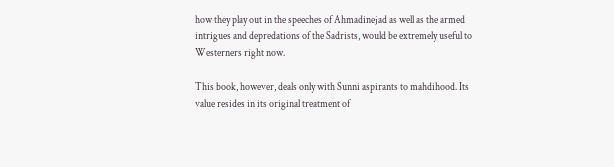how they play out in the speeches of Ahmadinejad as well as the armed intrigues and depredations of the Sadrists, would be extremely useful to Westerners right now.

This book, however, deals only with Sunni aspirants to mahdihood. Its value resides in its original treatment of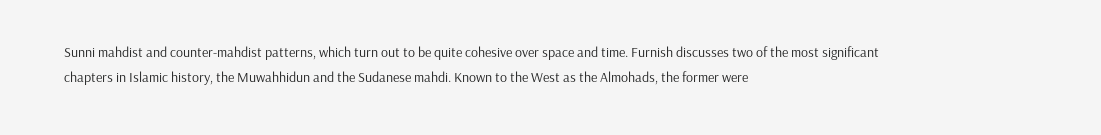Sunni mahdist and counter-mahdist patterns, which turn out to be quite cohesive over space and time. Furnish discusses two of the most significant chapters in Islamic history, the Muwahhidun and the Sudanese mahdi. Known to the West as the Almohads, the former were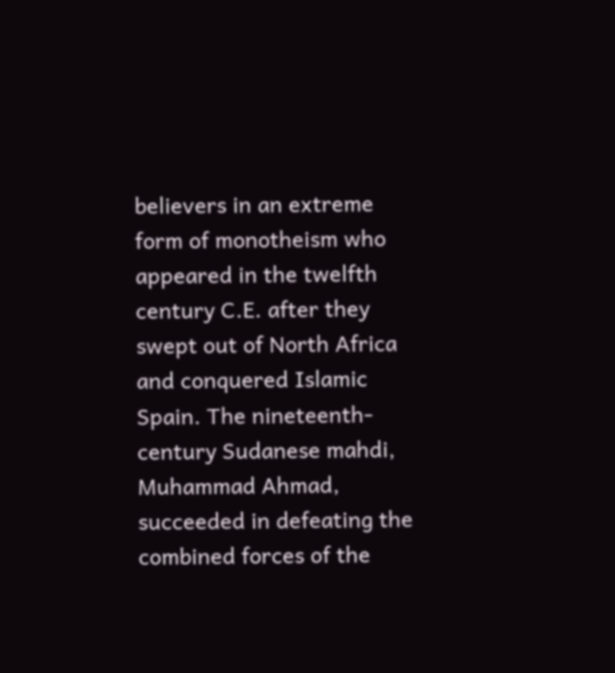believers in an extreme form of monotheism who appeared in the twelfth century C.E. after they swept out of North Africa and conquered Islamic Spain. The nineteenth-century Sudanese mahdi, Muhammad Ahmad, succeeded in defeating the combined forces of the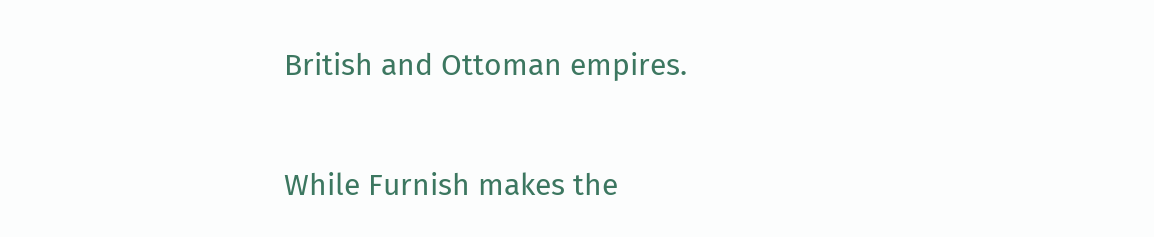British and Ottoman empires.

While Furnish makes the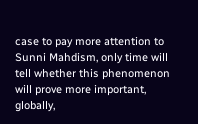case to pay more attention to Sunni Mahdism, only time will tell whether this phenomenon will prove more important, globally,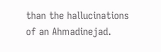than the hallucinations of an Ahmadinejad.